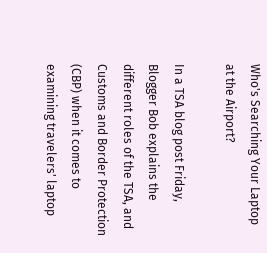Who's Searching Your Laptop at the Airport?

In a TSA blog post Friday, Blogger Bob explains the different roles of the TSA, and Customs and Border Protection (CBP) when it comes to examining travelers' laptop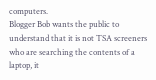computers.
Blogger Bob wants the public to understand that it is not TSA screeners who are searching the contents of a laptop, it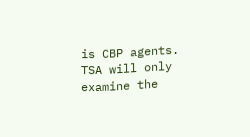is CBP agents. TSA will only examine the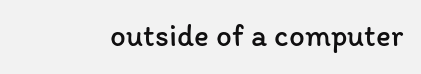outside of a computer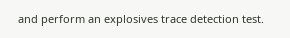and perform an explosives trace detection test.